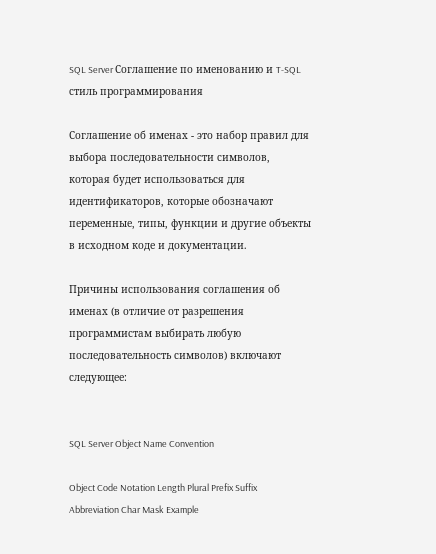SQL Server Соглашение по именованию и T-SQL стиль программирования

Соглашение об именах - это набор правил для выбора последовательности символов, которая будет использоваться для идентификаторов, которые обозначают переменные, типы, функции и другие объекты в исходном коде и документации.

Причины использования соглашения об именах (в отличие от разрешения программистам выбирать любую последовательность символов) включают следующее:


SQL Server Object Name Convention

Object Code Notation Length Plural Prefix Suffix Abbreviation Char Mask Example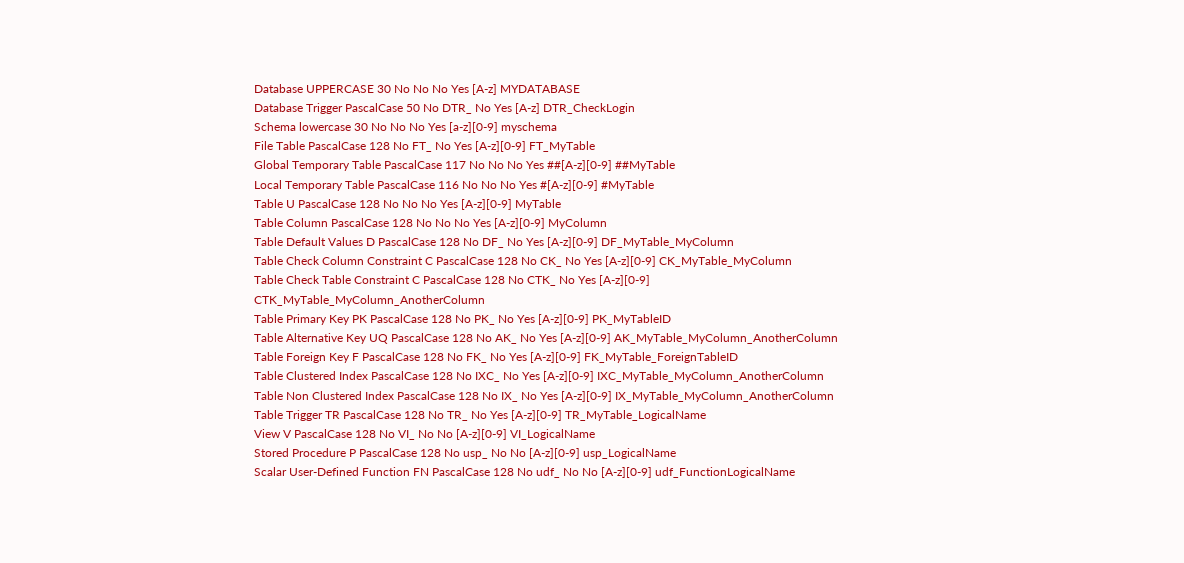Database UPPERCASE 30 No No No Yes [A-z] MYDATABASE
Database Trigger PascalCase 50 No DTR_ No Yes [A-z] DTR_CheckLogin
Schema lowercase 30 No No No Yes [a-z][0-9] myschema
File Table PascalCase 128 No FT_ No Yes [A-z][0-9] FT_MyTable
Global Temporary Table PascalCase 117 No No No Yes ##[A-z][0-9] ##MyTable
Local Temporary Table PascalCase 116 No No No Yes #[A-z][0-9] #MyTable
Table U PascalCase 128 No No No Yes [A-z][0-9] MyTable
Table Column PascalCase 128 No No No Yes [A-z][0-9] MyColumn
Table Default Values D PascalCase 128 No DF_ No Yes [A-z][0-9] DF_MyTable_MyColumn
Table Check Column Constraint C PascalCase 128 No CK_ No Yes [A-z][0-9] CK_MyTable_MyColumn
Table Check Table Constraint C PascalCase 128 No CTK_ No Yes [A-z][0-9] CTK_MyTable_MyColumn_AnotherColumn
Table Primary Key PK PascalCase 128 No PK_ No Yes [A-z][0-9] PK_MyTableID
Table Alternative Key UQ PascalCase 128 No AK_ No Yes [A-z][0-9] AK_MyTable_MyColumn_AnotherColumn
Table Foreign Key F PascalCase 128 No FK_ No Yes [A-z][0-9] FK_MyTable_ForeignTableID
Table Clustered Index PascalCase 128 No IXC_ No Yes [A-z][0-9] IXC_MyTable_MyColumn_AnotherColumn
Table Non Clustered Index PascalCase 128 No IX_ No Yes [A-z][0-9] IX_MyTable_MyColumn_AnotherColumn
Table Trigger TR PascalCase 128 No TR_ No Yes [A-z][0-9] TR_MyTable_LogicalName
View V PascalCase 128 No VI_ No No [A-z][0-9] VI_LogicalName
Stored Procedure P PascalCase 128 No usp_ No No [A-z][0-9] usp_LogicalName
Scalar User-Defined Function FN PascalCase 128 No udf_ No No [A-z][0-9] udf_FunctionLogicalName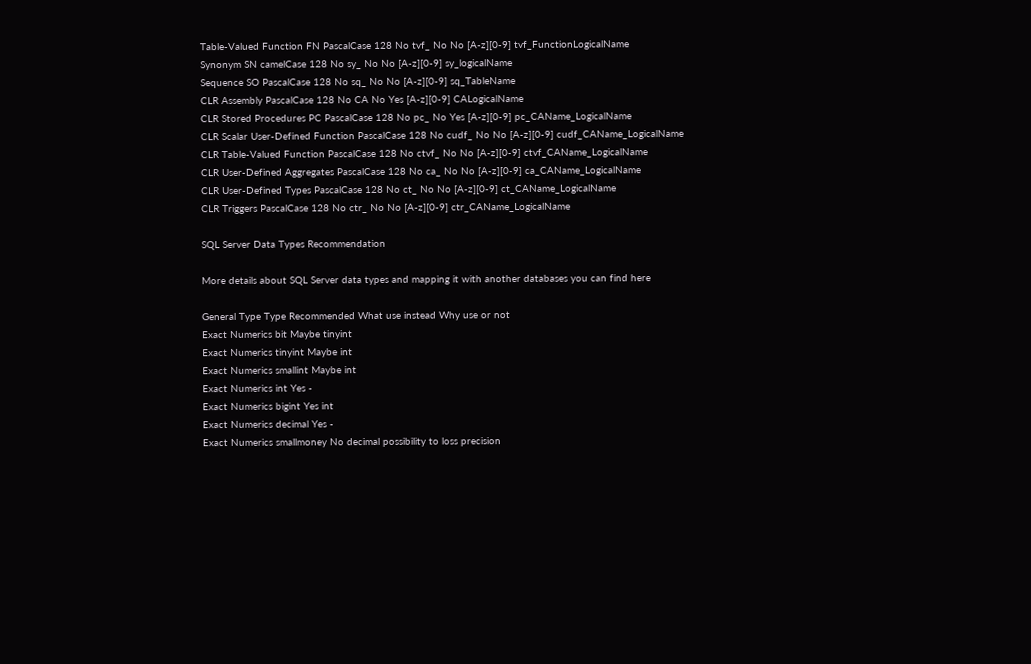Table-Valued Function FN PascalCase 128 No tvf_ No No [A-z][0-9] tvf_FunctionLogicalName
Synonym SN camelCase 128 No sy_ No No [A-z][0-9] sy_logicalName
Sequence SO PascalCase 128 No sq_ No No [A-z][0-9] sq_TableName
CLR Assembly PascalCase 128 No CA No Yes [A-z][0-9] CALogicalName
CLR Stored Procedures PC PascalCase 128 No pc_ No Yes [A-z][0-9] pc_CAName_LogicalName
CLR Scalar User-Defined Function PascalCase 128 No cudf_ No No [A-z][0-9] cudf_CAName_LogicalName
CLR Table-Valued Function PascalCase 128 No ctvf_ No No [A-z][0-9] ctvf_CAName_LogicalName
CLR User-Defined Aggregates PascalCase 128 No ca_ No No [A-z][0-9] ca_CAName_LogicalName
CLR User-Defined Types PascalCase 128 No ct_ No No [A-z][0-9] ct_CAName_LogicalName
CLR Triggers PascalCase 128 No ctr_ No No [A-z][0-9] ctr_CAName_LogicalName

SQL Server Data Types Recommendation

More details about SQL Server data types and mapping it with another databases you can find here

General Type Type Recommended What use instead Why use or not
Exact Numerics bit Maybe tinyint
Exact Numerics tinyint Maybe int
Exact Numerics smallint Maybe int
Exact Numerics int Yes -
Exact Numerics bigint Yes int
Exact Numerics decimal Yes -
Exact Numerics smallmoney No decimal possibility to loss precision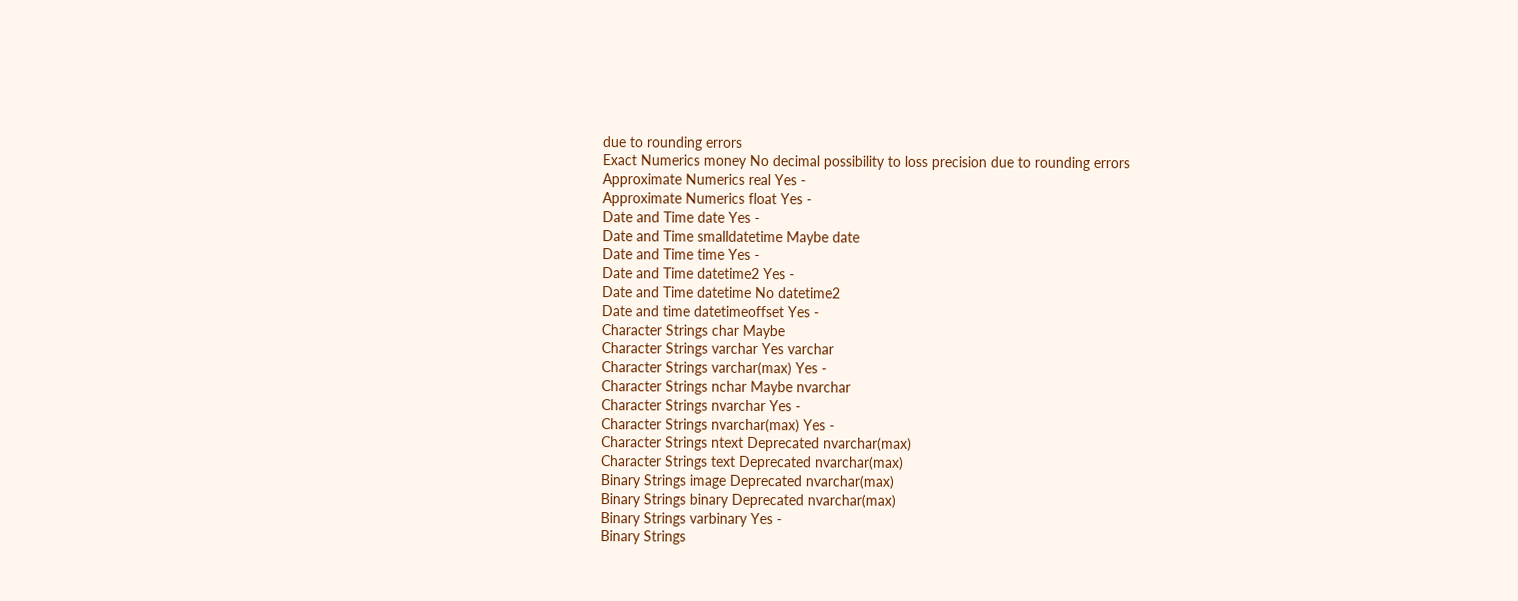due to rounding errors
Exact Numerics money No decimal possibility to loss precision due to rounding errors
Approximate Numerics real Yes -
Approximate Numerics float Yes -
Date and Time date Yes -
Date and Time smalldatetime Maybe date
Date and Time time Yes -
Date and Time datetime2 Yes -
Date and Time datetime No datetime2
Date and time datetimeoffset Yes -
Character Strings char Maybe
Character Strings varchar Yes varchar
Character Strings varchar(max) Yes -
Character Strings nchar Maybe nvarchar
Character Strings nvarchar Yes -
Character Strings nvarchar(max) Yes -
Character Strings ntext Deprecated nvarchar(max)
Character Strings text Deprecated nvarchar(max)
Binary Strings image Deprecated nvarchar(max)
Binary Strings binary Deprecated nvarchar(max)
Binary Strings varbinary Yes -
Binary Strings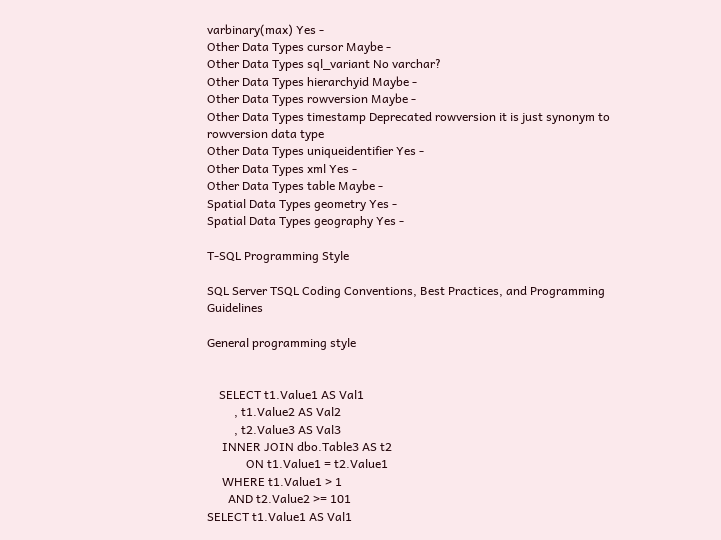varbinary(max) Yes -
Other Data Types cursor Maybe -
Other Data Types sql_variant No varchar?
Other Data Types hierarchyid Maybe -
Other Data Types rowversion Maybe -
Other Data Types timestamp Deprecated rowversion it is just synonym to rowversion data type
Other Data Types uniqueidentifier Yes -
Other Data Types xml Yes -
Other Data Types table Maybe -
Spatial Data Types geometry Yes -
Spatial Data Types geography Yes -

T-SQL Programming Style

SQL Server TSQL Coding Conventions, Best Practices, and Programming Guidelines

General programming style


    SELECT t1.Value1 AS Val1
         , t1.Value2 AS Val2
         , t2.Value3 AS Val3
     INNER JOIN dbo.Table3 AS t2
             ON t1.Value1 = t2.Value1
     WHERE t1.Value1 > 1
       AND t2.Value2 >= 101
SELECT t1.Value1 AS Val1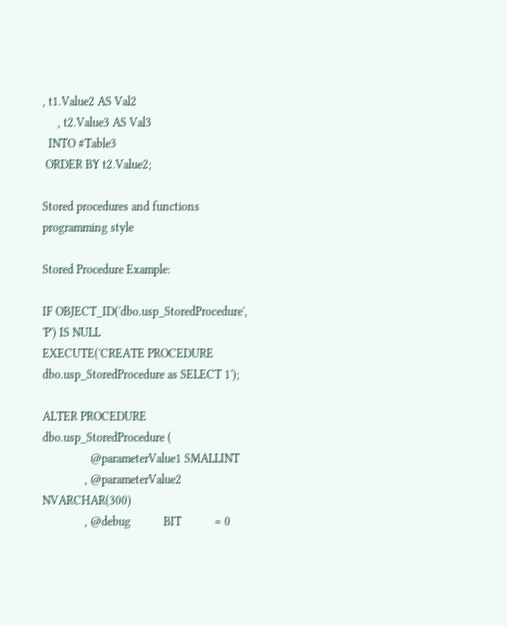, t1.Value2 AS Val2
     , t2.Value3 AS Val3
  INTO #Table3
 ORDER BY t2.Value2;

Stored procedures and functions programming style

Stored Procedure Example:

IF OBJECT_ID('dbo.usp_StoredProcedure', 'P') IS NULL
EXECUTE('CREATE PROCEDURE dbo.usp_StoredProcedure as SELECT 1');

ALTER PROCEDURE dbo.usp_StoredProcedure (
                @parameterValue1 SMALLINT
              , @parameterValue2 NVARCHAR(300)
              , @debug           BIT           = 0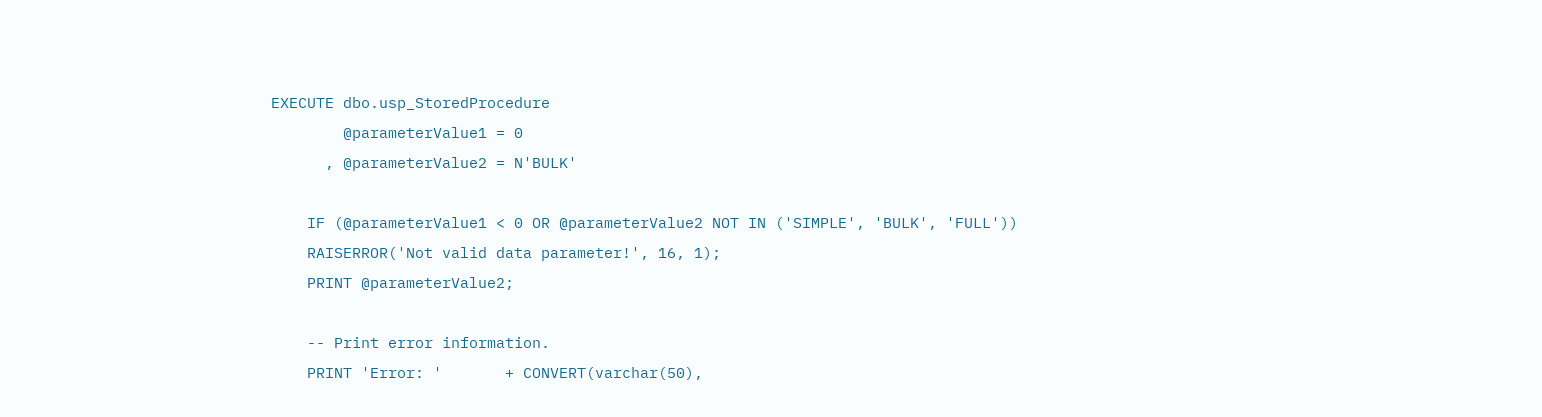EXECUTE dbo.usp_StoredProcedure
        @parameterValue1 = 0
      , @parameterValue2 = N'BULK'

    IF (@parameterValue1 < 0 OR @parameterValue2 NOT IN ('SIMPLE', 'BULK', 'FULL'))
    RAISERROR('Not valid data parameter!', 16, 1);
    PRINT @parameterValue2;

    -- Print error information.
    PRINT 'Error: '       + CONVERT(varchar(50),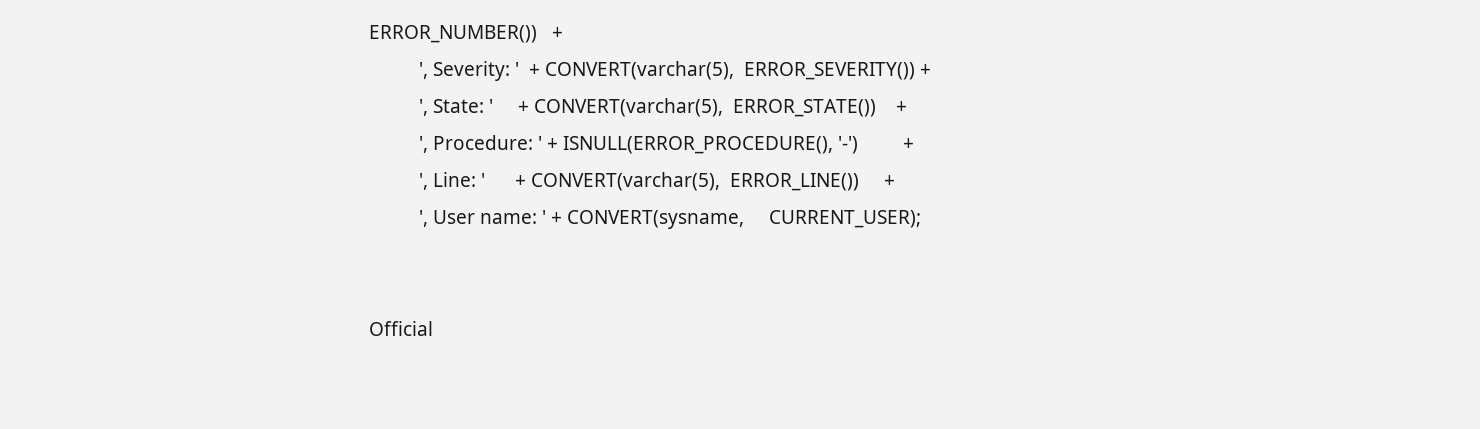ERROR_NUMBER())   +
          ', Severity: '  + CONVERT(varchar(5),  ERROR_SEVERITY()) +
          ', State: '     + CONVERT(varchar(5),  ERROR_STATE())    +
          ', Procedure: ' + ISNULL(ERROR_PROCEDURE(), '-')         +
          ', Line: '      + CONVERT(varchar(5),  ERROR_LINE())     +
          ', User name: ' + CONVERT(sysname,     CURRENT_USER);


Official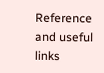Reference and useful links